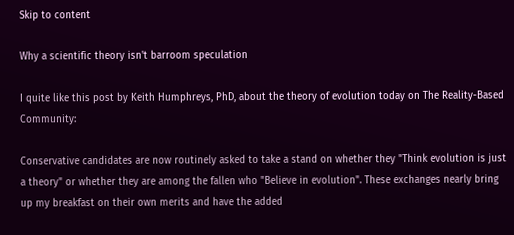Skip to content

Why a scientific theory isn't barroom speculation

I quite like this post by Keith Humphreys, PhD, about the theory of evolution today on The Reality-Based Community:

Conservative candidates are now routinely asked to take a stand on whether they "Think evolution is just a theory" or whether they are among the fallen who "Believe in evolution". These exchanges nearly bring up my breakfast on their own merits and have the added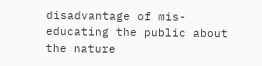disadvantage of mis-educating the public about the nature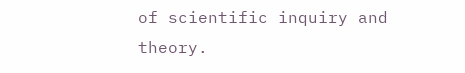of scientific inquiry and theory.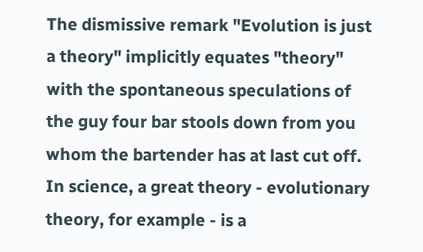The dismissive remark "Evolution is just a theory" implicitly equates "theory" with the spontaneous speculations of the guy four bar stools down from you whom the bartender has at last cut off. In science, a great theory - evolutionary theory, for example - is a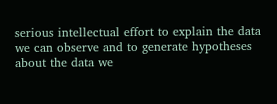serious intellectual effort to explain the data we can observe and to generate hypotheses about the data we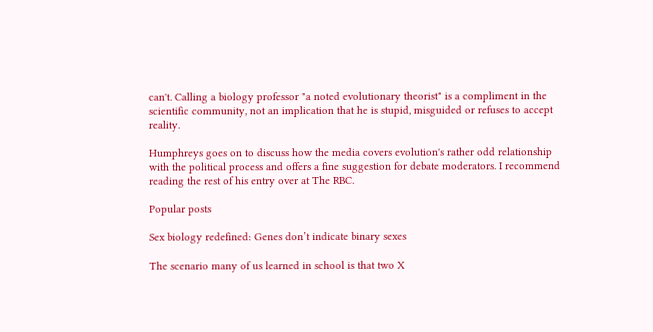can't. Calling a biology professor "a noted evolutionary theorist" is a compliment in the scientific community, not an implication that he is stupid, misguided or refuses to accept reality.

Humphreys goes on to discuss how the media covers evolution's rather odd relationship with the political process and offers a fine suggestion for debate moderators. I recommend reading the rest of his entry over at The RBC.

Popular posts

Sex biology redefined: Genes don’t indicate binary sexes

The scenario many of us learned in school is that two X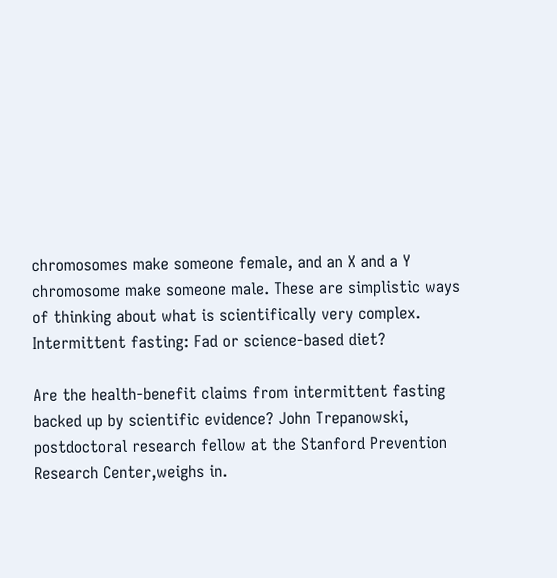chromosomes make someone female, and an X and a Y chromosome make someone male. These are simplistic ways of thinking about what is scientifically very complex.
Intermittent fasting: Fad or science-based diet?

Are the health-benefit claims from intermittent fasting backed up by scientific evidence? John Trepanowski, postdoctoral research fellow at the Stanford Prevention Research Center,weighs in.